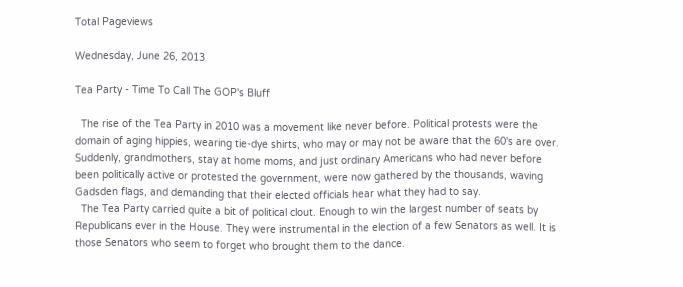Total Pageviews

Wednesday, June 26, 2013

Tea Party - Time To Call The GOP's Bluff

  The rise of the Tea Party in 2010 was a movement like never before. Political protests were the domain of aging hippies, wearing tie-dye shirts, who may or may not be aware that the 60's are over. Suddenly, grandmothers, stay at home moms, and just ordinary Americans who had never before been politically active or protested the government, were now gathered by the thousands, waving Gadsden flags, and demanding that their elected officials hear what they had to say.
  The Tea Party carried quite a bit of political clout. Enough to win the largest number of seats by Republicans ever in the House. They were instrumental in the election of a few Senators as well. It is those Senators who seem to forget who brought them to the dance.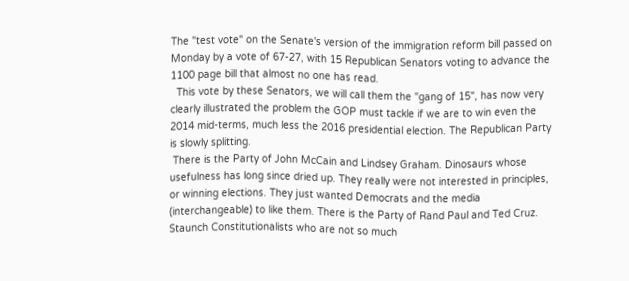The "test vote" on the Senate's version of the immigration reform bill passed on Monday by a vote of 67-27, with 15 Republican Senators voting to advance the 1100 page bill that almost no one has read.
  This vote by these Senators, we will call them the "gang of 15", has now very clearly illustrated the problem the GOP must tackle if we are to win even the 2014 mid-terms, much less the 2016 presidential election. The Republican Party is slowly splitting.
 There is the Party of John McCain and Lindsey Graham. Dinosaurs whose usefulness has long since dried up. They really were not interested in principles, or winning elections. They just wanted Democrats and the media (interchangeable) to like them. There is the Party of Rand Paul and Ted Cruz. Staunch Constitutionalists who are not so much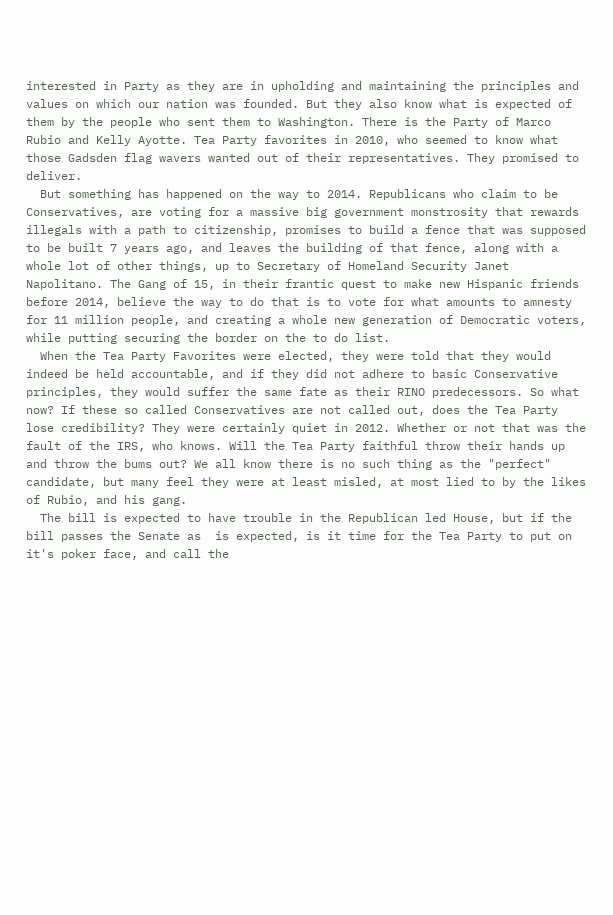interested in Party as they are in upholding and maintaining the principles and values on which our nation was founded. But they also know what is expected of them by the people who sent them to Washington. There is the Party of Marco Rubio and Kelly Ayotte. Tea Party favorites in 2010, who seemed to know what those Gadsden flag wavers wanted out of their representatives. They promised to deliver.
  But something has happened on the way to 2014. Republicans who claim to be Conservatives, are voting for a massive big government monstrosity that rewards illegals with a path to citizenship, promises to build a fence that was supposed to be built 7 years ago, and leaves the building of that fence, along with a whole lot of other things, up to Secretary of Homeland Security Janet  Napolitano. The Gang of 15, in their frantic quest to make new Hispanic friends before 2014, believe the way to do that is to vote for what amounts to amnesty for 11 million people, and creating a whole new generation of Democratic voters, while putting securing the border on the to do list.
  When the Tea Party Favorites were elected, they were told that they would indeed be held accountable, and if they did not adhere to basic Conservative principles, they would suffer the same fate as their RINO predecessors. So what now? If these so called Conservatives are not called out, does the Tea Party lose credibility? They were certainly quiet in 2012. Whether or not that was the fault of the IRS, who knows. Will the Tea Party faithful throw their hands up and throw the bums out? We all know there is no such thing as the "perfect" candidate, but many feel they were at least misled, at most lied to by the likes of Rubio, and his gang.
  The bill is expected to have trouble in the Republican led House, but if the bill passes the Senate as  is expected, is it time for the Tea Party to put on it's poker face, and call the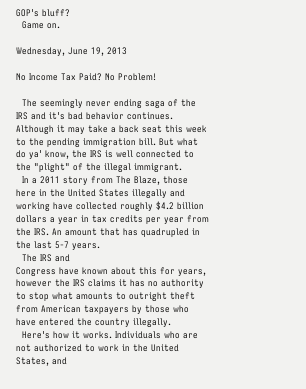GOP's bluff?
  Game on.

Wednesday, June 19, 2013

No Income Tax Paid? No Problem!

  The seemingly never ending saga of the IRS and it's bad behavior continues. Although it may take a back seat this week to the pending immigration bill. But what do ya' know, the IRS is well connected to the "plight" of the illegal immigrant.
  In a 2011 story from The Blaze, those here in the United States illegally and working have collected roughly $4.2 billion dollars a year in tax credits per year from the IRS. An amount that has quadrupled in the last 5-7 years.
  The IRS and
Congress have known about this for years, however the IRS claims it has no authority to stop what amounts to outright theft from American taxpayers by those who have entered the country illegally.
  Here's how it works. Individuals who are not authorized to work in the United States, and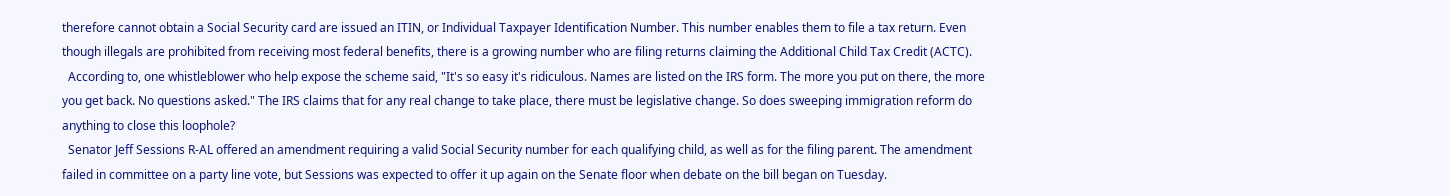therefore cannot obtain a Social Security card are issued an ITIN, or Individual Taxpayer Identification Number. This number enables them to file a tax return. Even though illegals are prohibited from receiving most federal benefits, there is a growing number who are filing returns claiming the Additional Child Tax Credit (ACTC).
  According to, one whistleblower who help expose the scheme said, "It's so easy it's ridiculous. Names are listed on the IRS form. The more you put on there, the more you get back. No questions asked." The IRS claims that for any real change to take place, there must be legislative change. So does sweeping immigration reform do anything to close this loophole?
  Senator Jeff Sessions R-AL offered an amendment requiring a valid Social Security number for each qualifying child, as well as for the filing parent. The amendment failed in committee on a party line vote, but Sessions was expected to offer it up again on the Senate floor when debate on the bill began on Tuesday.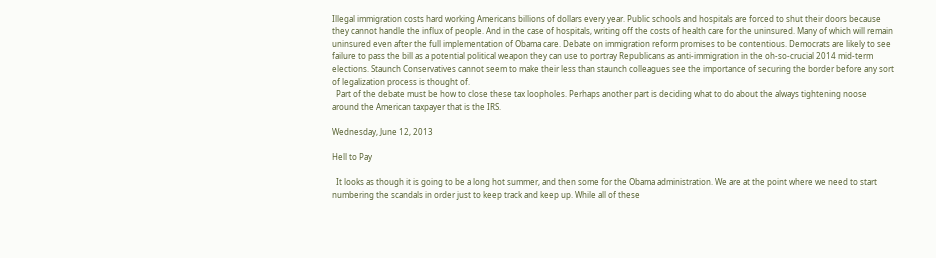Illegal immigration costs hard working Americans billions of dollars every year. Public schools and hospitals are forced to shut their doors because they cannot handle the influx of people. And in the case of hospitals, writing off the costs of health care for the uninsured. Many of which will remain uninsured even after the full implementation of Obama care. Debate on immigration reform promises to be contentious. Democrats are likely to see failure to pass the bill as a potential political weapon they can use to portray Republicans as anti-immigration in the oh-so-crucial 2014 mid-term elections. Staunch Conservatives cannot seem to make their less than staunch colleagues see the importance of securing the border before any sort of legalization process is thought of.
  Part of the debate must be how to close these tax loopholes. Perhaps another part is deciding what to do about the always tightening noose around the American taxpayer that is the IRS.

Wednesday, June 12, 2013

Hell to Pay

  It looks as though it is going to be a long hot summer, and then some for the Obama administration. We are at the point where we need to start numbering the scandals in order just to keep track and keep up. While all of these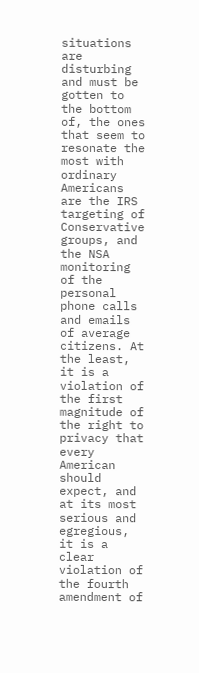situations are disturbing and must be gotten to the bottom of, the ones that seem to resonate the most with ordinary Americans are the IRS targeting of Conservative groups, and the NSA monitoring of the personal phone calls and emails of average citizens. At the least, it is a violation of the first magnitude of the right to privacy that every American should expect, and at its most serious and egregious, it is a clear violation of the fourth amendment of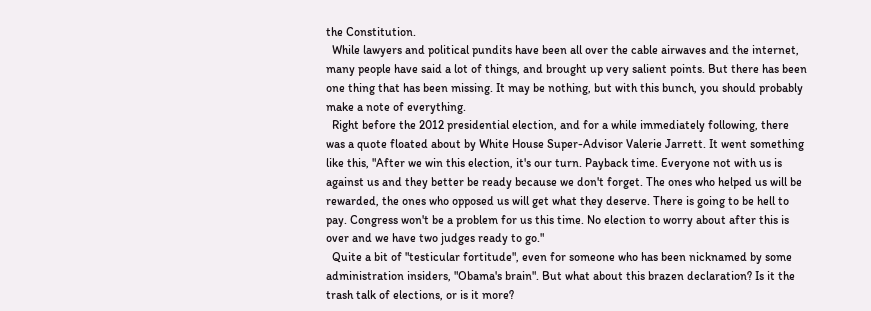the Constitution.
  While lawyers and political pundits have been all over the cable airwaves and the internet, many people have said a lot of things, and brought up very salient points. But there has been one thing that has been missing. It may be nothing, but with this bunch, you should probably make a note of everything.
  Right before the 2012 presidential election, and for a while immediately following, there was a quote floated about by White House Super-Advisor Valerie Jarrett. It went something like this, "After we win this election, it's our turn. Payback time. Everyone not with us is against us and they better be ready because we don't forget. The ones who helped us will be rewarded, the ones who opposed us will get what they deserve. There is going to be hell to pay. Congress won't be a problem for us this time. No election to worry about after this is over and we have two judges ready to go."
  Quite a bit of "testicular fortitude", even for someone who has been nicknamed by some administration insiders, "Obama's brain". But what about this brazen declaration? Is it the trash talk of elections, or is it more?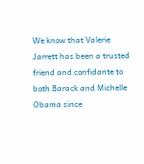We know that Valerie Jarrett has been a trusted friend and confidante to both Barack and Michelle Obama since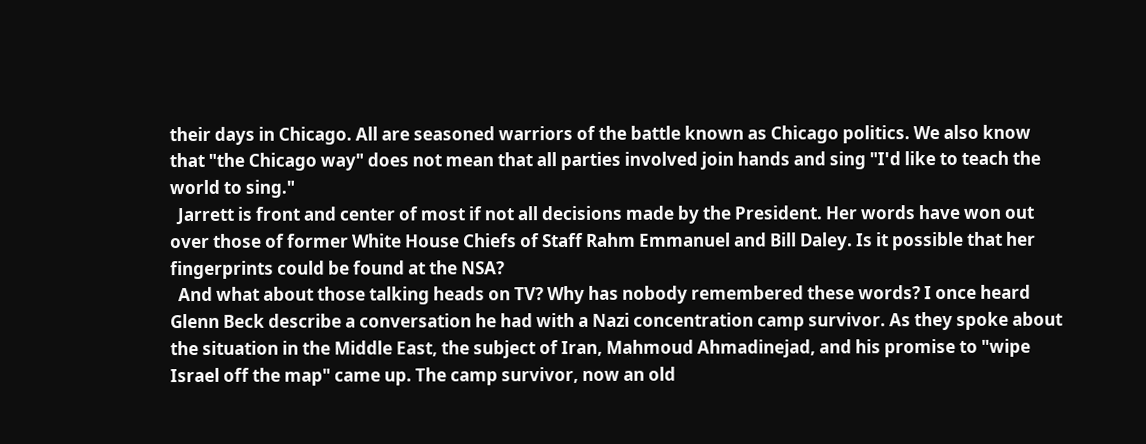their days in Chicago. All are seasoned warriors of the battle known as Chicago politics. We also know that "the Chicago way" does not mean that all parties involved join hands and sing "I'd like to teach the world to sing."
  Jarrett is front and center of most if not all decisions made by the President. Her words have won out over those of former White House Chiefs of Staff Rahm Emmanuel and Bill Daley. Is it possible that her fingerprints could be found at the NSA?
  And what about those talking heads on TV? Why has nobody remembered these words? I once heard Glenn Beck describe a conversation he had with a Nazi concentration camp survivor. As they spoke about the situation in the Middle East, the subject of Iran, Mahmoud Ahmadinejad, and his promise to "wipe Israel off the map" came up. The camp survivor, now an old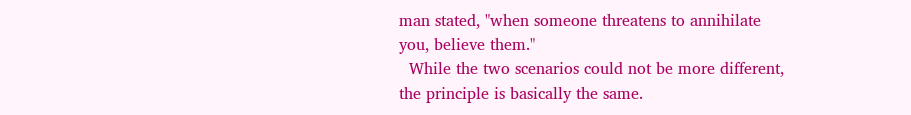man stated, "when someone threatens to annihilate you, believe them."
  While the two scenarios could not be more different, the principle is basically the same.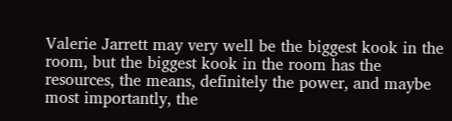Valerie Jarrett may very well be the biggest kook in the room, but the biggest kook in the room has the resources, the means, definitely the power, and maybe most importantly, the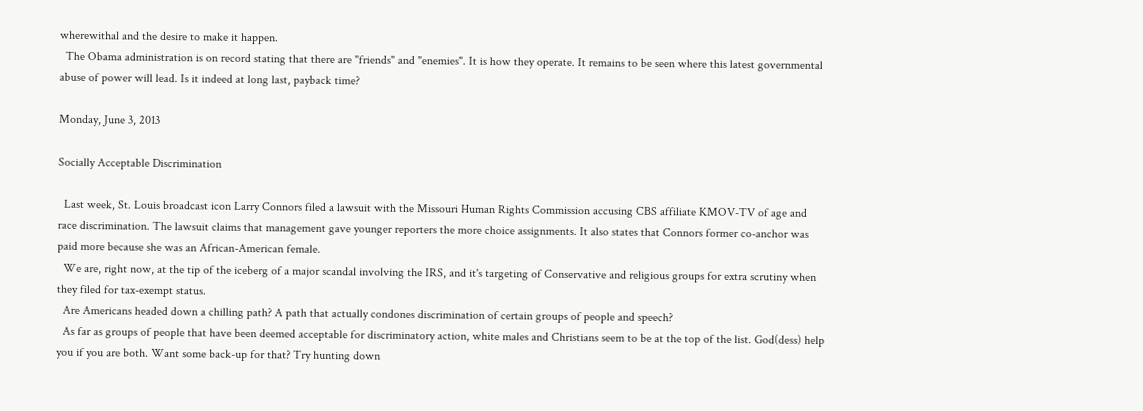wherewithal and the desire to make it happen.
  The Obama administration is on record stating that there are "friends" and "enemies". It is how they operate. It remains to be seen where this latest governmental abuse of power will lead. Is it indeed at long last, payback time?

Monday, June 3, 2013

Socially Acceptable Discrimination

  Last week, St. Louis broadcast icon Larry Connors filed a lawsuit with the Missouri Human Rights Commission accusing CBS affiliate KMOV-TV of age and race discrimination. The lawsuit claims that management gave younger reporters the more choice assignments. It also states that Connors former co-anchor was paid more because she was an African-American female.
  We are, right now, at the tip of the iceberg of a major scandal involving the IRS, and it's targeting of Conservative and religious groups for extra scrutiny when they filed for tax-exempt status.
  Are Americans headed down a chilling path? A path that actually condones discrimination of certain groups of people and speech?
  As far as groups of people that have been deemed acceptable for discriminatory action, white males and Christians seem to be at the top of the list. God(dess) help you if you are both. Want some back-up for that? Try hunting down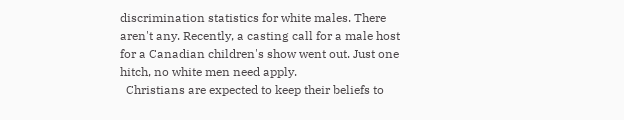discrimination statistics for white males. There aren't any. Recently, a casting call for a male host for a Canadian children's show went out. Just one hitch, no white men need apply.
  Christians are expected to keep their beliefs to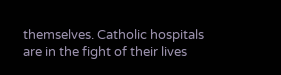themselves. Catholic hospitals are in the fight of their lives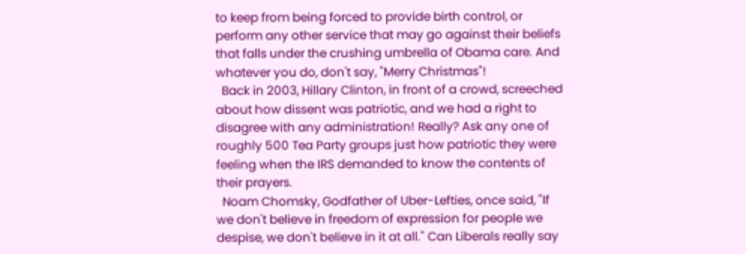to keep from being forced to provide birth control, or perform any other service that may go against their beliefs that falls under the crushing umbrella of Obama care. And whatever you do, don't say, "Merry Christmas"!
  Back in 2003, Hillary Clinton, in front of a crowd, screeched about how dissent was patriotic, and we had a right to disagree with any administration! Really? Ask any one of roughly 500 Tea Party groups just how patriotic they were feeling when the IRS demanded to know the contents of their prayers.
  Noam Chomsky, Godfather of Uber-Lefties, once said, "If we don't believe in freedom of expression for people we despise, we don't believe in it at all." Can Liberals really say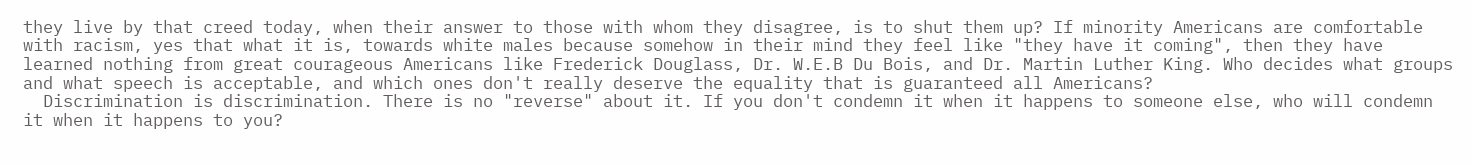they live by that creed today, when their answer to those with whom they disagree, is to shut them up? If minority Americans are comfortable with racism, yes that what it is, towards white males because somehow in their mind they feel like "they have it coming", then they have learned nothing from great courageous Americans like Frederick Douglass, Dr. W.E.B Du Bois, and Dr. Martin Luther King. Who decides what groups and what speech is acceptable, and which ones don't really deserve the equality that is guaranteed all Americans?
  Discrimination is discrimination. There is no "reverse" about it. If you don't condemn it when it happens to someone else, who will condemn it when it happens to you?